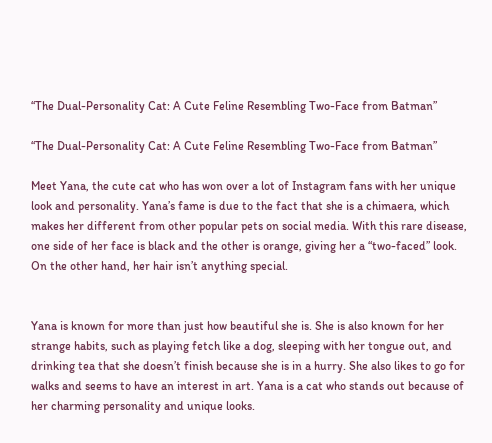“The Dual-Personality Cat: A Cute Feline Resembling Two-Face from Batman”

“The Dual-Personality Cat: A Cute Feline Resembling Two-Face from Batman”

Meet Yana, the cute cat who has won over a lot of Instagram fans with her unique look and personality. Yana’s fame is due to the fact that she is a chimaera, which makes her different from other popular pets on social media. With this rare disease, one side of her face is black and the other is orange, giving her a “two-faced” look. On the other hand, her hair isn’t anything special.


Yana is known for more than just how beautiful she is. She is also known for her strange habits, such as playing fetch like a dog, sleeping with her tongue out, and drinking tea that she doesn’t finish because she is in a hurry. She also likes to go for walks and seems to have an interest in art. Yana is a cat who stands out because of her charming personality and unique looks.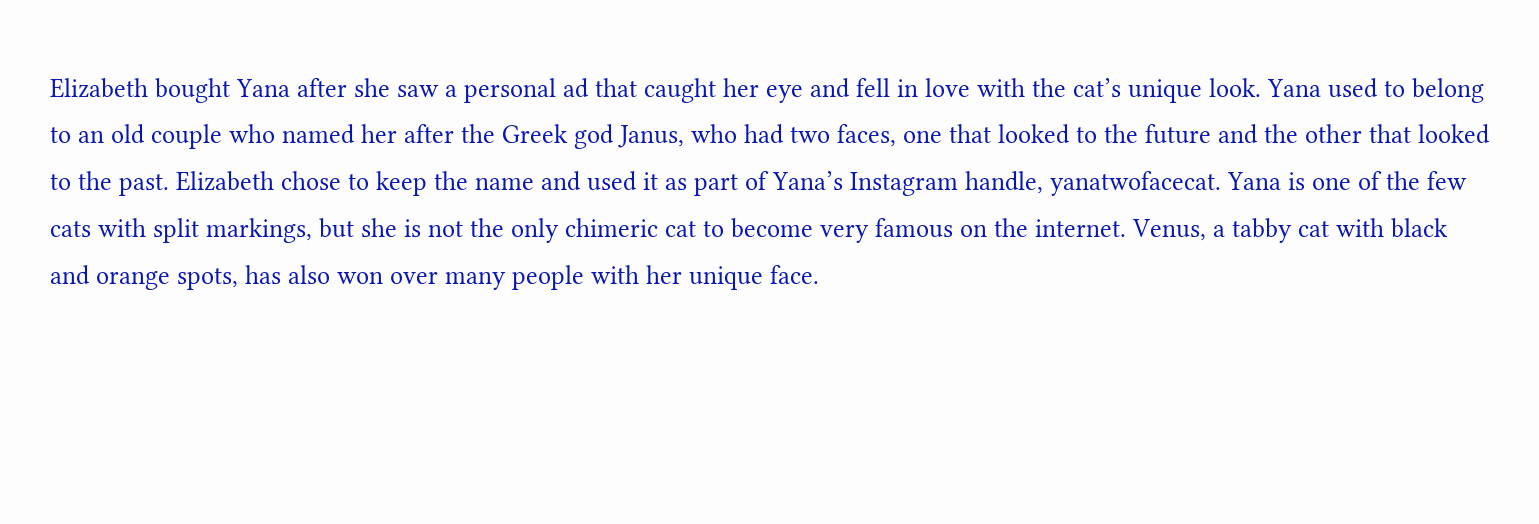Elizabeth bought Yana after she saw a personal ad that caught her eye and fell in love with the cat’s unique look. Yana used to belong to an old couple who named her after the Greek god Janus, who had two faces, one that looked to the future and the other that looked to the past. Elizabeth chose to keep the name and used it as part of Yana’s Instagram handle, yanatwofacecat. Yana is one of the few cats with split markings, but she is not the only chimeric cat to become very famous on the internet. Venus, a tabby cat with black and orange spots, has also won over many people with her unique face.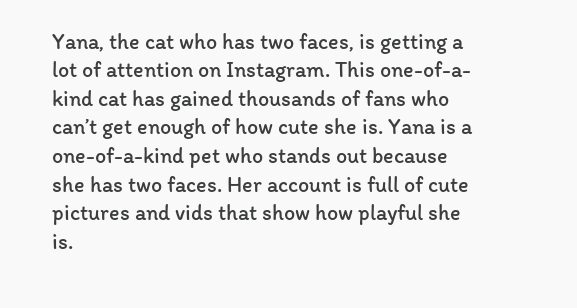Yana, the cat who has two faces, is getting a lot of attention on Instagram. This one-of-a-kind cat has gained thousands of fans who can’t get enough of how cute she is. Yana is a one-of-a-kind pet who stands out because she has two faces. Her account is full of cute pictures and vids that show how playful she is.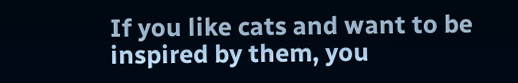If you like cats and want to be inspired by them, you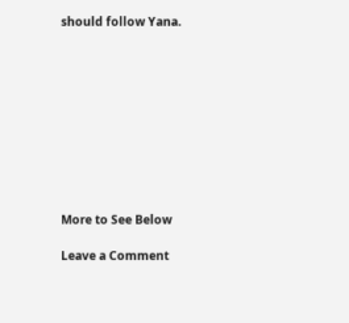should follow Yana.










More to See Below

Leave a Comment